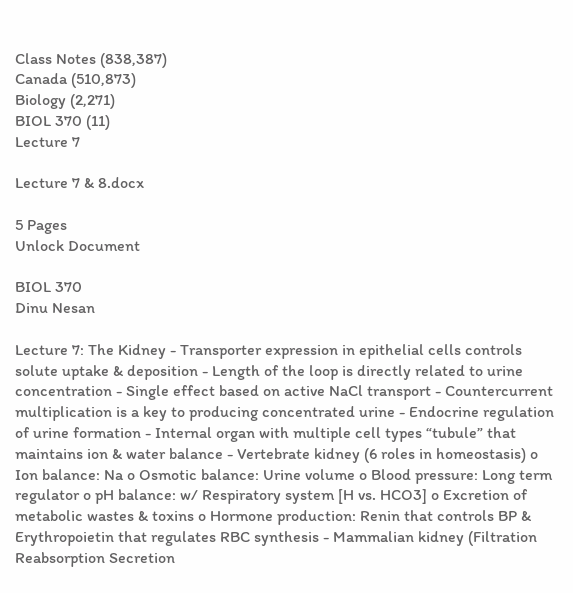Class Notes (838,387)
Canada (510,873)
Biology (2,271)
BIOL 370 (11)
Lecture 7

Lecture 7 & 8.docx

5 Pages
Unlock Document

BIOL 370
Dinu Nesan

Lecture 7: The Kidney - Transporter expression in epithelial cells controls solute uptake & deposition - Length of the loop is directly related to urine concentration - Single effect based on active NaCl transport - Countercurrent multiplication is a key to producing concentrated urine - Endocrine regulation of urine formation - Internal organ with multiple cell types “tubule” that maintains ion & water balance - Vertebrate kidney (6 roles in homeostasis) o Ion balance: Na o Osmotic balance: Urine volume o Blood pressure: Long term regulator o pH balance: w/ Respiratory system [H vs. HCO3] o Excretion of metabolic wastes & toxins o Hormone production: Renin that controls BP & Erythropoietin that regulates RBC synthesis - Mammalian kidney (Filtration Reabsorption Secretion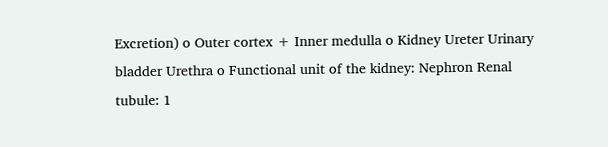Excretion) o Outer cortex + Inner medulla o Kidney Ureter Urinary bladder Urethra o Functional unit of the kidney: Nephron Renal tubule: 1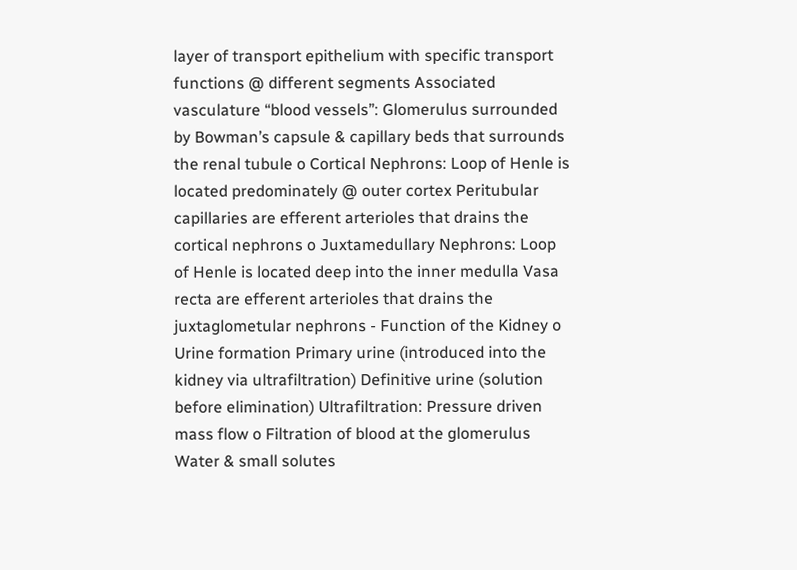layer of transport epithelium with specific transport functions @ different segments Associated vasculature “blood vessels”: Glomerulus surrounded by Bowman’s capsule & capillary beds that surrounds the renal tubule o Cortical Nephrons: Loop of Henle is located predominately @ outer cortex Peritubular capillaries are efferent arterioles that drains the cortical nephrons o Juxtamedullary Nephrons: Loop of Henle is located deep into the inner medulla Vasa recta are efferent arterioles that drains the juxtaglometular nephrons - Function of the Kidney o Urine formation Primary urine (introduced into the kidney via ultrafiltration) Definitive urine (solution before elimination) Ultrafiltration: Pressure driven mass flow o Filtration of blood at the glomerulus Water & small solutes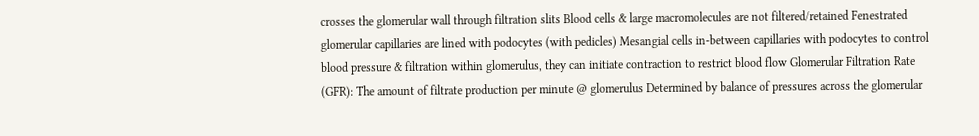crosses the glomerular wall through filtration slits Blood cells & large macromolecules are not filtered/retained Fenestrated glomerular capillaries are lined with podocytes (with pedicles) Mesangial cells in-between capillaries with podocytes to control blood pressure & filtration within glomerulus, they can initiate contraction to restrict blood flow Glomerular Filtration Rate (GFR): The amount of filtrate production per minute @ glomerulus Determined by balance of pressures across the glomerular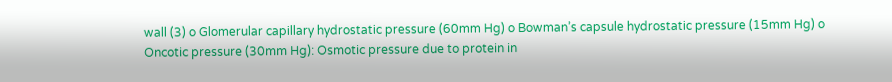wall (3) o Glomerular capillary hydrostatic pressure (60mm Hg) o Bowman’s capsule hydrostatic pressure (15mm Hg) o Oncotic pressure (30mm Hg): Osmotic pressure due to protein in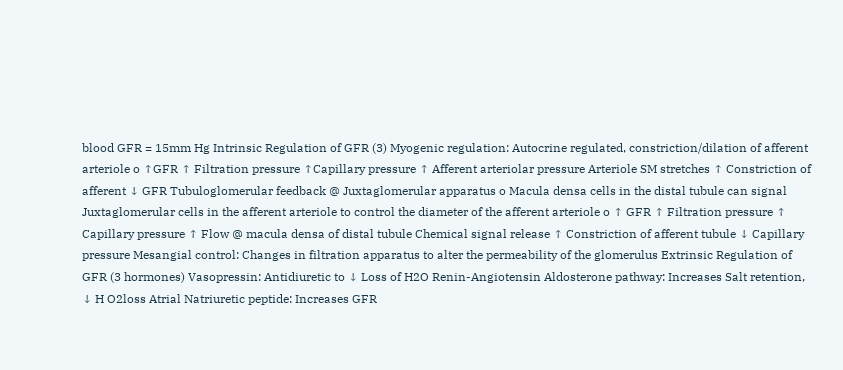blood GFR = 15mm Hg Intrinsic Regulation of GFR (3) Myogenic regulation: Autocrine regulated, constriction/dilation of afferent arteriole o ↑GFR ↑ Filtration pressure ↑Capillary pressure ↑ Afferent arteriolar pressure Arteriole SM stretches ↑ Constriction of afferent ↓ GFR Tubuloglomerular feedback @ Juxtaglomerular apparatus o Macula densa cells in the distal tubule can signal Juxtaglomerular cells in the afferent arteriole to control the diameter of the afferent arteriole o ↑ GFR ↑ Filtration pressure ↑ Capillary pressure ↑ Flow @ macula densa of distal tubule Chemical signal release ↑ Constriction of afferent tubule ↓ Capillary pressure Mesangial control: Changes in filtration apparatus to alter the permeability of the glomerulus Extrinsic Regulation of GFR (3 hormones) Vasopressin: Antidiuretic to ↓ Loss of H2O Renin-Angiotensin Aldosterone pathway: Increases Salt retention, ↓ H O2loss Atrial Natriuretic peptide: Increases GFR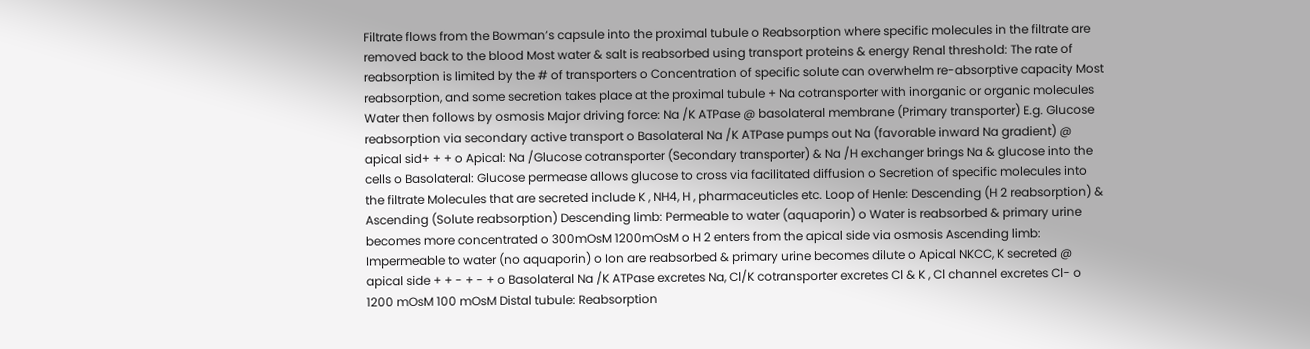Filtrate flows from the Bowman’s capsule into the proximal tubule o Reabsorption where specific molecules in the filtrate are removed back to the blood Most water & salt is reabsorbed using transport proteins & energy Renal threshold: The rate of reabsorption is limited by the # of transporters o Concentration of specific solute can overwhelm re-absorptive capacity Most reabsorption, and some secretion takes place at the proximal tubule + Na cotransporter with inorganic or organic molecules Water then follows by osmosis Major driving force: Na /K ATPase @ basolateral membrane (Primary transporter) E.g. Glucose reabsorption via secondary active transport o Basolateral Na /K ATPase pumps out Na (favorable inward Na gradient) @ apical sid+ + + o Apical: Na /Glucose cotransporter (Secondary transporter) & Na /H exchanger brings Na & glucose into the cells o Basolateral: Glucose permease allows glucose to cross via facilitated diffusion o Secretion of specific molecules into the filtrate Molecules that are secreted include K , NH4, H , pharmaceuticles etc. Loop of Henle: Descending (H 2 reabsorption) & Ascending (Solute reabsorption) Descending limb: Permeable to water (aquaporin) o Water is reabsorbed & primary urine becomes more concentrated o 300mOsM 1200mOsM o H 2 enters from the apical side via osmosis Ascending limb: Impermeable to water (no aquaporin) o Ion are reabsorbed & primary urine becomes dilute o Apical NKCC, K secreted @ apical side + + - + - + o Basolateral Na /K ATPase excretes Na, Cl/K cotransporter excretes Cl & K , Cl channel excretes Cl- o 1200 mOsM 100 mOsM Distal tubule: Reabsorption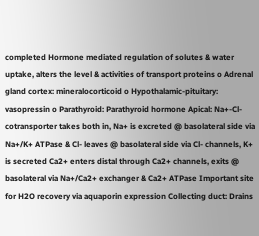completed Hormone mediated regulation of solutes & water uptake, alters the level & activities of transport proteins o Adrenal gland cortex: mineralocorticoid o Hypothalamic-pituitary: vasopressin o Parathyroid: Parathyroid hormone Apical: Na+-Cl- cotransporter takes both in, Na+ is excreted @ basolateral side via Na+/K+ ATPase & Cl- leaves @ basolateral side via Cl- channels, K+ is secreted Ca2+ enters distal through Ca2+ channels, exits @ basolateral via Na+/Ca2+ exchanger & Ca2+ ATPase Important site for H2O recovery via aquaporin expression Collecting duct: Drains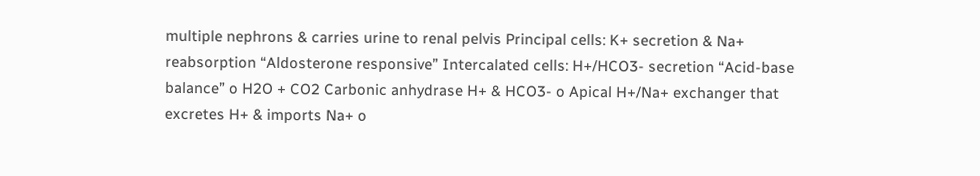multiple nephrons & carries urine to renal pelvis Principal cells: K+ secretion & Na+ reabsorption “Aldosterone responsive” Intercalated cells: H+/HCO3- secretion “Acid-base balance” o H2O + CO2 Carbonic anhydrase H+ & HCO3- o Apical H+/Na+ exchanger that excretes H+ & imports Na+ o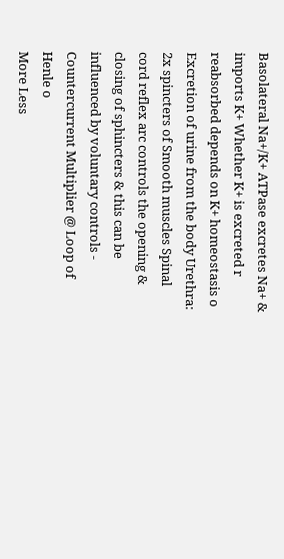Basolateral Na+/K+ ATPase excretes Na+ & imports K+ Whether K+ is excreted r reabsorbed depends on K+ homeostasis o Excretion of urine from the body Urethra: 2x spincters of Smooth muscles Spinal cord reflex arc controls the opening & closing of sphincters & this can be influenced by voluntary controls - Countercurrent Multiplier @ Loop of Henle o
More Less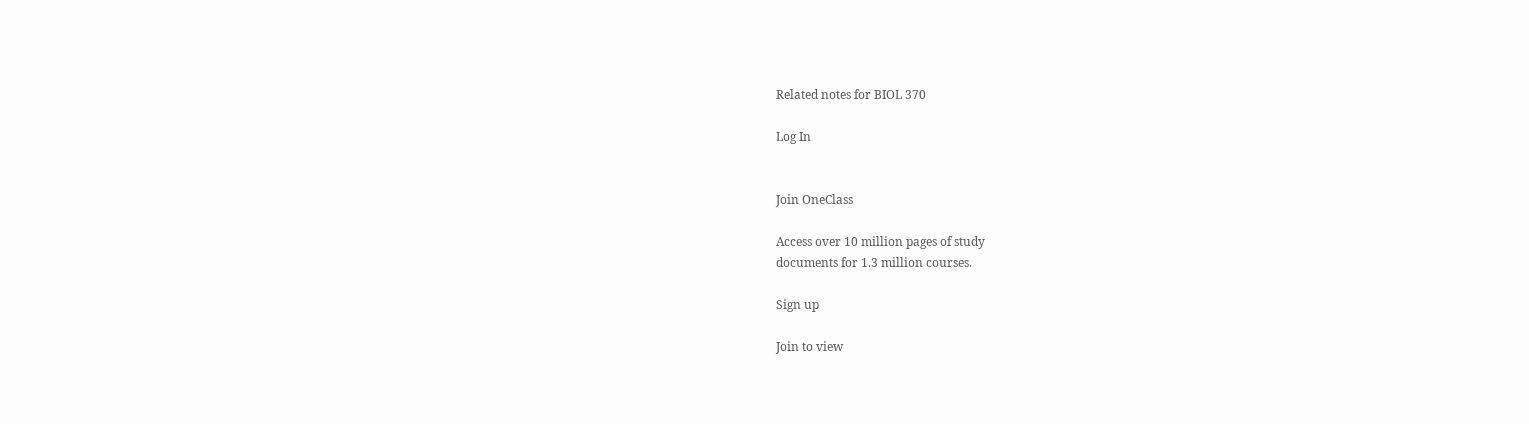Related notes for BIOL 370

Log In


Join OneClass

Access over 10 million pages of study
documents for 1.3 million courses.

Sign up

Join to view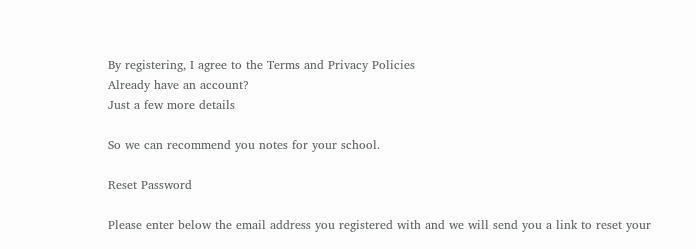By registering, I agree to the Terms and Privacy Policies
Already have an account?
Just a few more details

So we can recommend you notes for your school.

Reset Password

Please enter below the email address you registered with and we will send you a link to reset your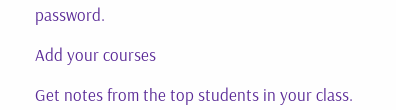password.

Add your courses

Get notes from the top students in your class.